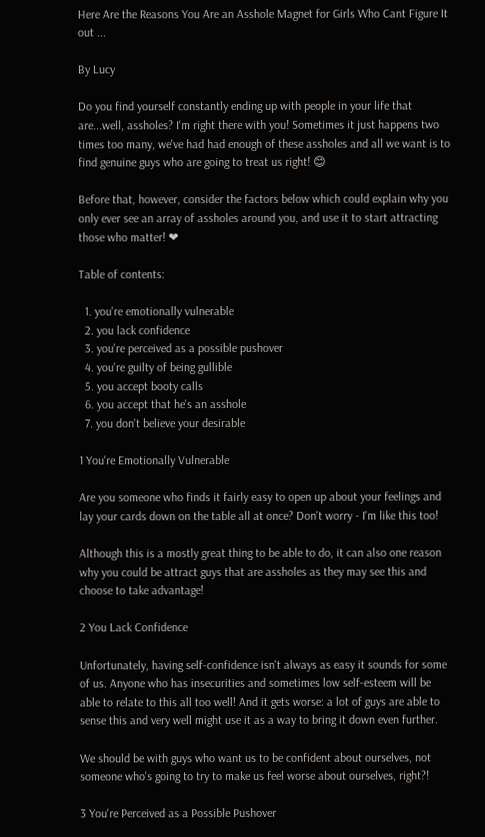Here Are the Reasons You Are an Asshole Magnet for Girls Who Cant Figure It out ...

By Lucy

Do you find yourself constantly ending up with people in your life that are...well, assholes? I'm right there with you! Sometimes it just happens two times too many, we've had had enough of these assholes and all we want is to find genuine guys who are going to treat us right! 😊

Before that, however, consider the factors below which could explain why you only ever see an array of assholes around you, and use it to start attracting those who matter! ❤

Table of contents:

  1. you're emotionally vulnerable
  2. you lack confidence
  3. you're perceived as a possible pushover
  4. you're guilty of being gullible
  5. you accept booty calls
  6. you accept that he's an asshole
  7. you don't believe your desirable

1 You're Emotionally Vulnerable

Are you someone who finds it fairly easy to open up about your feelings and lay your cards down on the table all at once? Don't worry - I'm like this too!

Although this is a mostly great thing to be able to do, it can also one reason why you could be attract guys that are assholes as they may see this and choose to take advantage!

2 You Lack Confidence

Unfortunately, having self-confidence isn't always as easy it sounds for some of us. Anyone who has insecurities and sometimes low self-esteem will be able to relate to this all too well! And it gets worse: a lot of guys are able to sense this and very well might use it as a way to bring it down even further.

We should be with guys who want us to be confident about ourselves, not someone who's going to try to make us feel worse about ourselves, right?!

3 You're Perceived as a Possible Pushover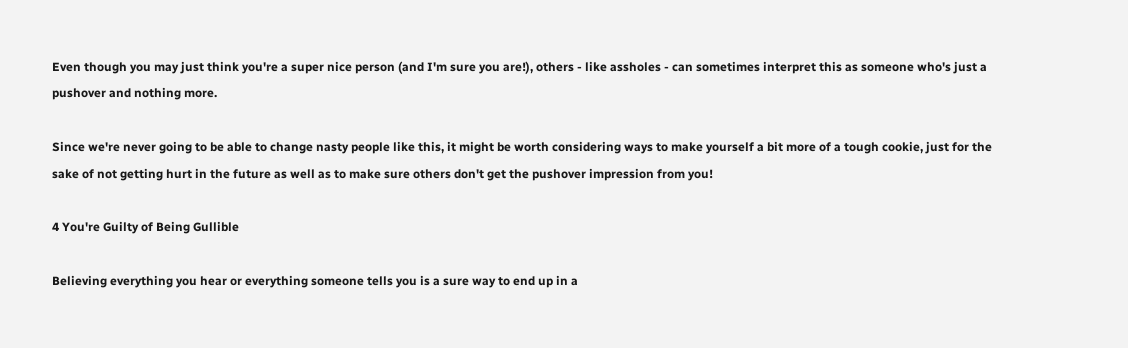Even though you may just think you're a super nice person (and I'm sure you are!), others - like assholes - can sometimes interpret this as someone who's just a pushover and nothing more.

Since we're never going to be able to change nasty people like this, it might be worth considering ways to make yourself a bit more of a tough cookie, just for the sake of not getting hurt in the future as well as to make sure others don't get the pushover impression from you!

4 You're Guilty of Being Gullible

Believing everything you hear or everything someone tells you is a sure way to end up in a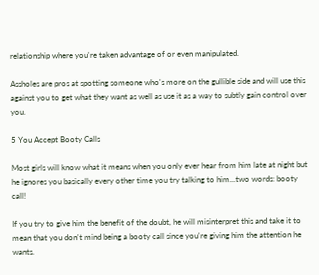relationship where you're taken advantage of or even manipulated.

Assholes are pros at spotting someone who's more on the gullible side and will use this against you to get what they want as well as use it as a way to subtly gain control over you.

5 You Accept Booty Calls

Most girls will know what it means when you only ever hear from him late at night but he ignores you basically every other time you try talking to him...two words: booty call!

If you try to give him the benefit of the doubt, he will misinterpret this and take it to mean that you don't mind being a booty call since you're giving him the attention he wants.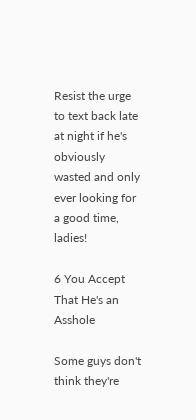Resist the urge to text back late at night if he's obviously wasted and only ever looking for a good time, ladies!

6 You Accept That He's an Asshole

Some guys don't think they're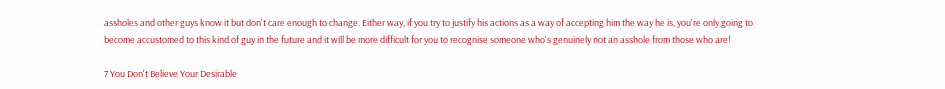assholes and other guys know it but don't care enough to change. Either way, if you try to justify his actions as a way of accepting him the way he is, you're only going to become accustomed to this kind of guy in the future and it will be more difficult for you to recognise someone who's genuinely not an asshole from those who are!

7 You Don't Believe Your Desirable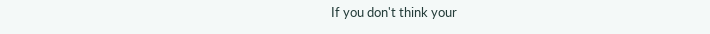If you don't think your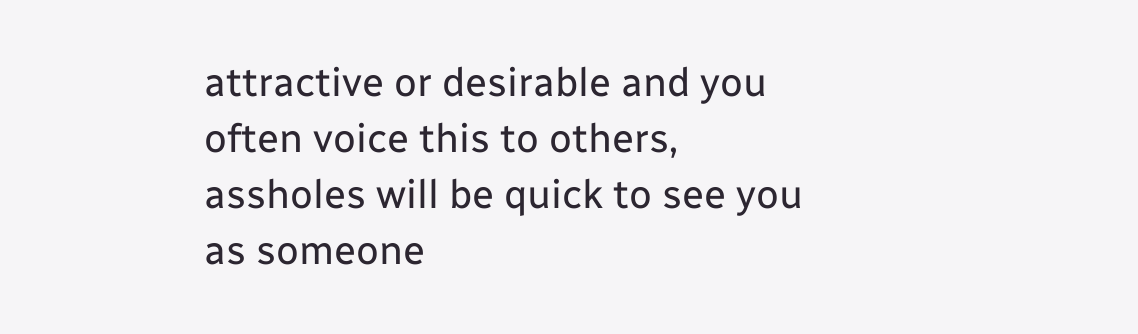attractive or desirable and you often voice this to others, assholes will be quick to see you as someone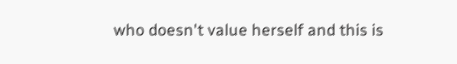who doesn't value herself and this is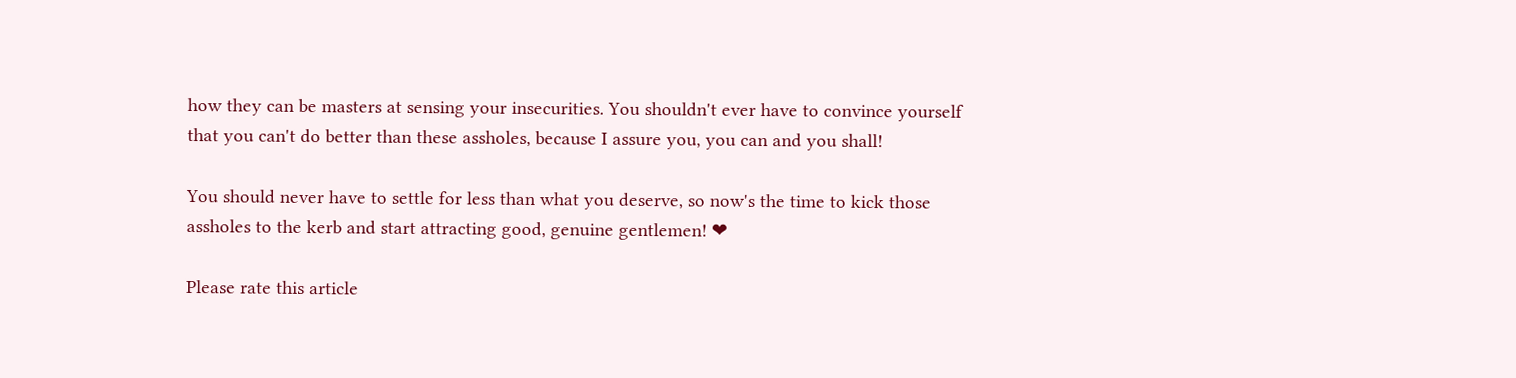how they can be masters at sensing your insecurities. You shouldn't ever have to convince yourself that you can't do better than these assholes, because I assure you, you can and you shall!

You should never have to settle for less than what you deserve, so now's the time to kick those assholes to the kerb and start attracting good, genuine gentlemen! ❤

Please rate this article